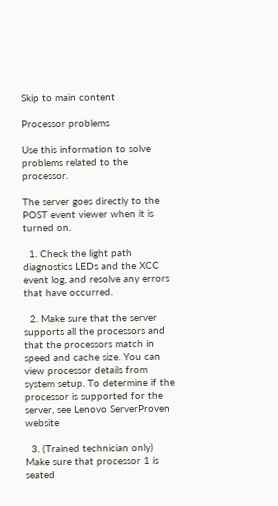Skip to main content

Processor problems

Use this information to solve problems related to the processor.

The server goes directly to the POST event viewer when it is turned on.

  1. Check the light path diagnostics LEDs and the XCC event log, and resolve any errors that have occurred.

  2. Make sure that the server supports all the processors and that the processors match in speed and cache size. You can view processor details from system setup. To determine if the processor is supported for the server, see Lenovo ServerProven website

  3. (Trained technician only) Make sure that processor 1 is seated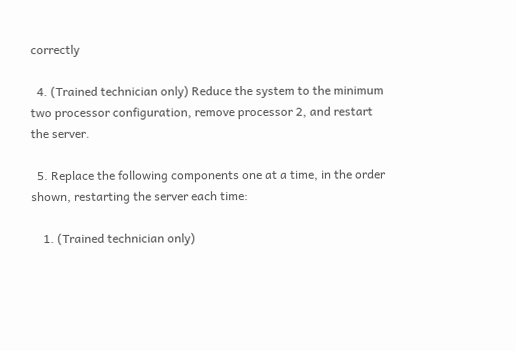correctly

  4. (Trained technician only) Reduce the system to the minimum two processor configuration, remove processor 2, and restart the server.

  5. Replace the following components one at a time, in the order shown, restarting the server each time:

    1. (Trained technician only)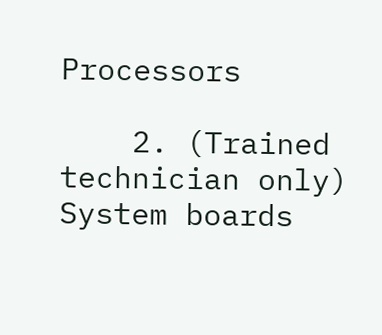Processors

    2. (Trained technician only) System boards